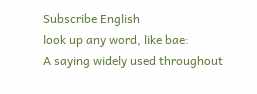Subscribe English
look up any word, like bae:
A saying widely used throughout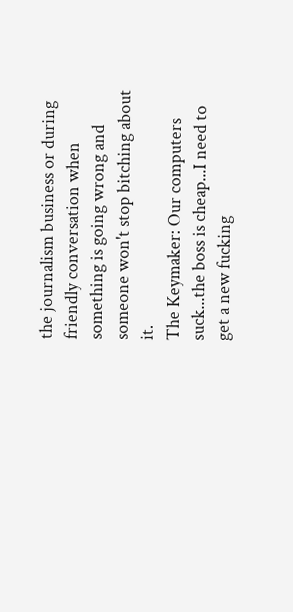the journalism business or during friendly conversation when something is going wrong and someone won't stop bitching about it.
The Keymaker: Our computers suck...the boss is cheap...I need to get a new fucking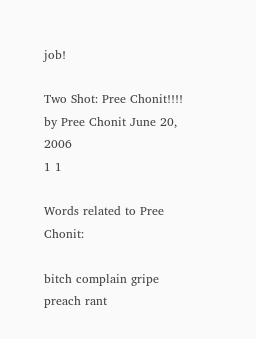job!

Two Shot: Pree Chonit!!!!
by Pree Chonit June 20, 2006
1 1

Words related to Pree Chonit:

bitch complain gripe preach rant